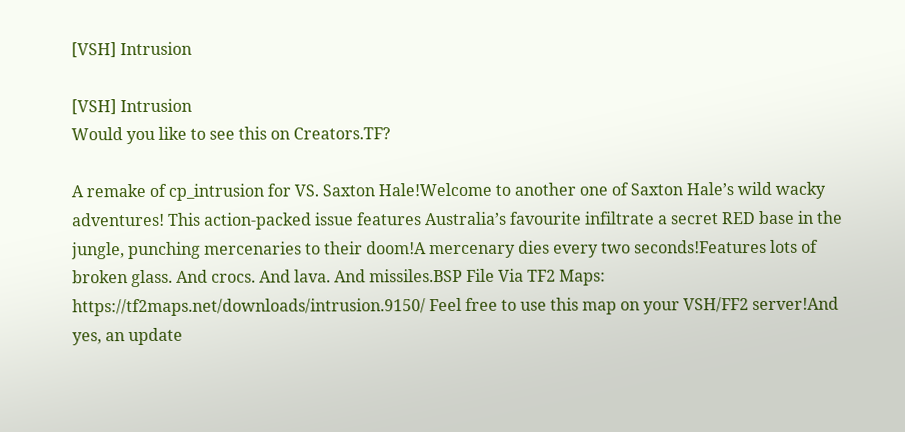[VSH] Intrusion

[VSH] Intrusion
Would you like to see this on Creators.TF?

A remake of cp_intrusion for VS. Saxton Hale!Welcome to another one of Saxton Hale’s wild wacky adventures! This action-packed issue features Australia’s favourite infiltrate a secret RED base in the jungle, punching mercenaries to their doom!A mercenary dies every two seconds!Features lots of broken glass. And crocs. And lava. And missiles.BSP File Via TF2 Maps: https://tf2maps.net/downloads/intrusion.9150/ Feel free to use this map on your VSH/FF2 server!And yes, an update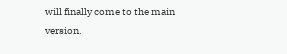will finally come to the main version.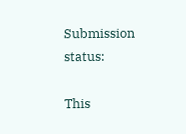Submission status:

This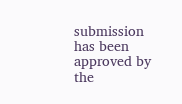submission has been approved by the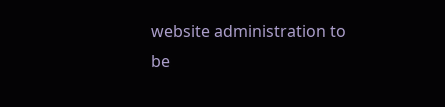website administration to be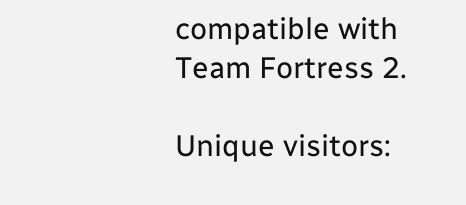compatible with Team Fortress 2.

Unique visitors: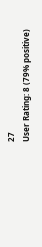27
User Rating: 8 (79% positive)